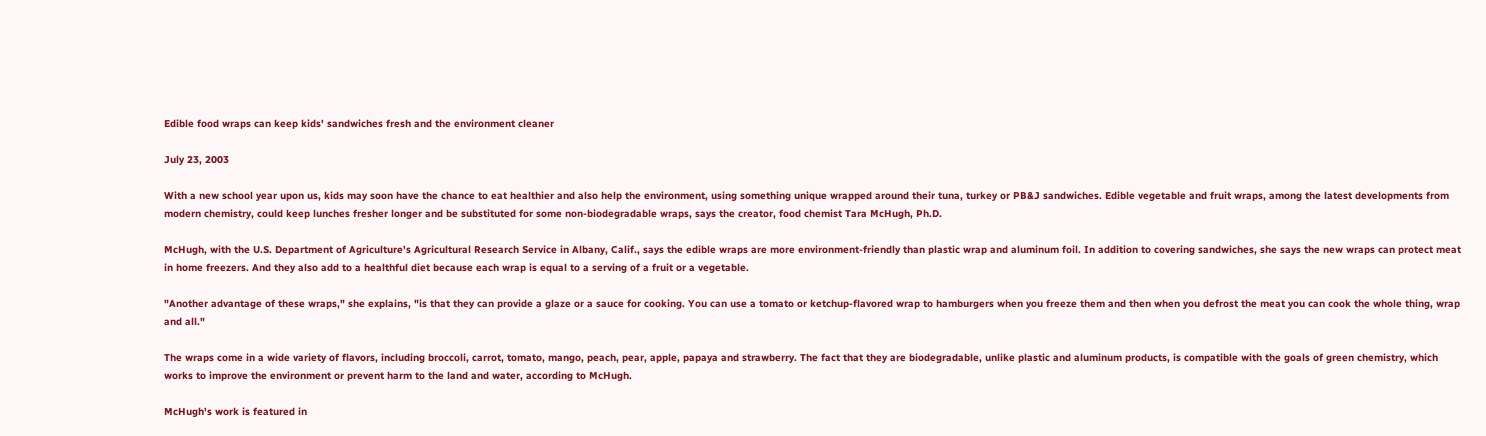Edible food wraps can keep kids' sandwiches fresh and the environment cleaner

July 23, 2003

With a new school year upon us, kids may soon have the chance to eat healthier and also help the environment, using something unique wrapped around their tuna, turkey or PB&J sandwiches. Edible vegetable and fruit wraps, among the latest developments from modern chemistry, could keep lunches fresher longer and be substituted for some non-biodegradable wraps, says the creator, food chemist Tara McHugh, Ph.D.

McHugh, with the U.S. Department of Agriculture's Agricultural Research Service in Albany, Calif., says the edible wraps are more environment-friendly than plastic wrap and aluminum foil. In addition to covering sandwiches, she says the new wraps can protect meat in home freezers. And they also add to a healthful diet because each wrap is equal to a serving of a fruit or a vegetable.

"Another advantage of these wraps," she explains, "is that they can provide a glaze or a sauce for cooking. You can use a tomato or ketchup-flavored wrap to hamburgers when you freeze them and then when you defrost the meat you can cook the whole thing, wrap and all."

The wraps come in a wide variety of flavors, including broccoli, carrot, tomato, mango, peach, pear, apple, papaya and strawberry. The fact that they are biodegradable, unlike plastic and aluminum products, is compatible with the goals of green chemistry, which works to improve the environment or prevent harm to the land and water, according to McHugh.

McHugh's work is featured in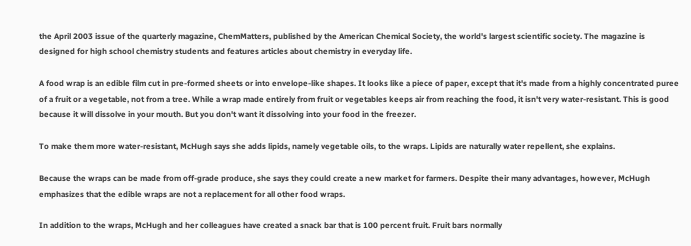the April 2003 issue of the quarterly magazine, ChemMatters, published by the American Chemical Society, the world's largest scientific society. The magazine is designed for high school chemistry students and features articles about chemistry in everyday life.

A food wrap is an edible film cut in pre-formed sheets or into envelope-like shapes. It looks like a piece of paper, except that it's made from a highly concentrated puree of a fruit or a vegetable, not from a tree. While a wrap made entirely from fruit or vegetables keeps air from reaching the food, it isn't very water-resistant. This is good because it will dissolve in your mouth. But you don't want it dissolving into your food in the freezer.

To make them more water-resistant, McHugh says she adds lipids, namely vegetable oils, to the wraps. Lipids are naturally water repellent, she explains.

Because the wraps can be made from off-grade produce, she says they could create a new market for farmers. Despite their many advantages, however, McHugh emphasizes that the edible wraps are not a replacement for all other food wraps.

In addition to the wraps, McHugh and her colleagues have created a snack bar that is 100 percent fruit. Fruit bars normally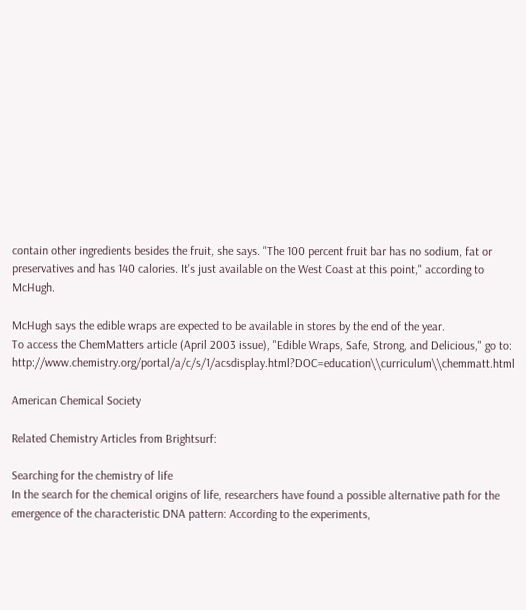contain other ingredients besides the fruit, she says. "The 100 percent fruit bar has no sodium, fat or preservatives and has 140 calories. It's just available on the West Coast at this point," according to McHugh.

McHugh says the edible wraps are expected to be available in stores by the end of the year.
To access the ChemMatters article (April 2003 issue), "Edible Wraps, Safe, Strong, and Delicious," go to: http://www.chemistry.org/portal/a/c/s/1/acsdisplay.html?DOC=education\\curriculum\\chemmatt.html

American Chemical Society

Related Chemistry Articles from Brightsurf:

Searching for the chemistry of life
In the search for the chemical origins of life, researchers have found a possible alternative path for the emergence of the characteristic DNA pattern: According to the experiments,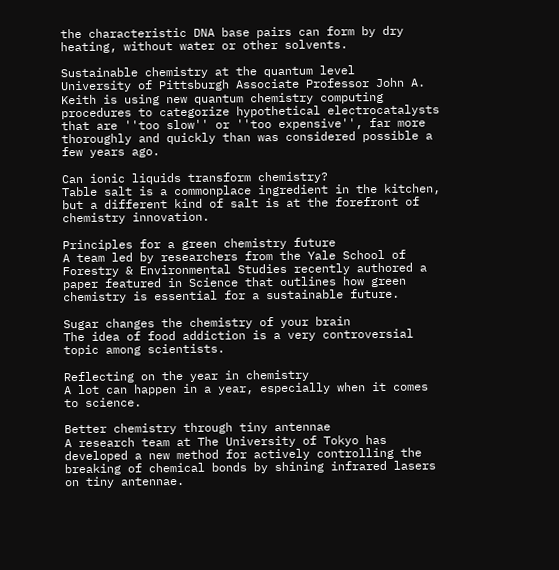the characteristic DNA base pairs can form by dry heating, without water or other solvents.

Sustainable chemistry at the quantum level
University of Pittsburgh Associate Professor John A. Keith is using new quantum chemistry computing procedures to categorize hypothetical electrocatalysts that are ''too slow'' or ''too expensive'', far more thoroughly and quickly than was considered possible a few years ago.

Can ionic liquids transform chemistry?
Table salt is a commonplace ingredient in the kitchen, but a different kind of salt is at the forefront of chemistry innovation.

Principles for a green chemistry future
A team led by researchers from the Yale School of Forestry & Environmental Studies recently authored a paper featured in Science that outlines how green chemistry is essential for a sustainable future.

Sugar changes the chemistry of your brain
The idea of food addiction is a very controversial topic among scientists.

Reflecting on the year in chemistry
A lot can happen in a year, especially when it comes to science.

Better chemistry through tiny antennae
A research team at The University of Tokyo has developed a new method for actively controlling the breaking of chemical bonds by shining infrared lasers on tiny antennae.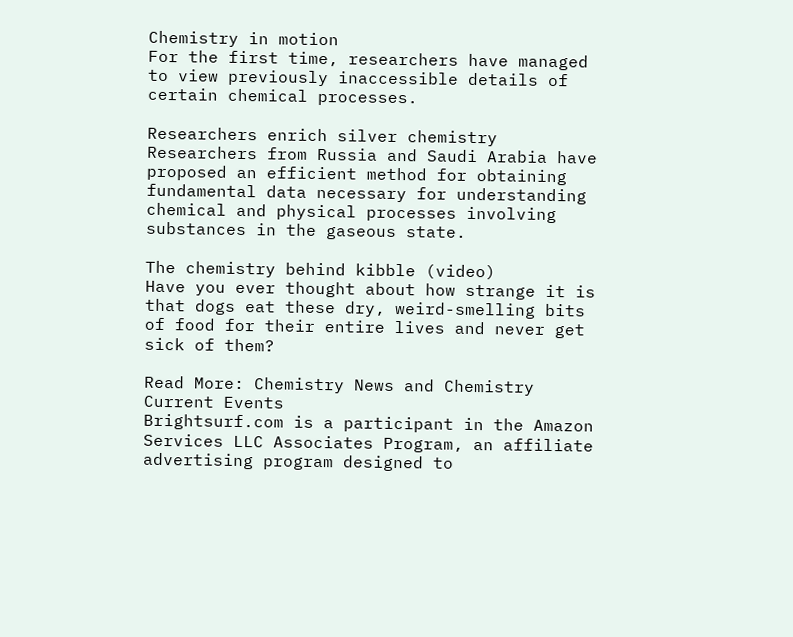Chemistry in motion
For the first time, researchers have managed to view previously inaccessible details of certain chemical processes.

Researchers enrich silver chemistry
Researchers from Russia and Saudi Arabia have proposed an efficient method for obtaining fundamental data necessary for understanding chemical and physical processes involving substances in the gaseous state.

The chemistry behind kibble (video)
Have you ever thought about how strange it is that dogs eat these dry, weird-smelling bits of food for their entire lives and never get sick of them?

Read More: Chemistry News and Chemistry Current Events
Brightsurf.com is a participant in the Amazon Services LLC Associates Program, an affiliate advertising program designed to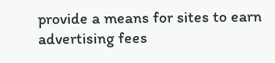provide a means for sites to earn advertising fees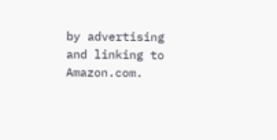by advertising and linking to Amazon.com.